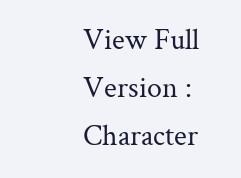View Full Version : Character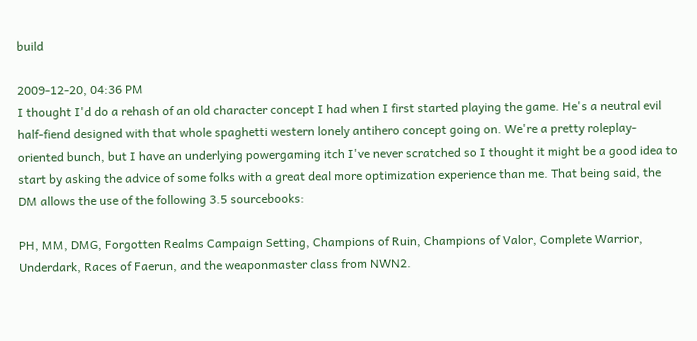build

2009-12-20, 04:36 PM
I thought I'd do a rehash of an old character concept I had when I first started playing the game. He's a neutral evil half-fiend designed with that whole spaghetti western lonely antihero concept going on. We're a pretty roleplay-oriented bunch, but I have an underlying powergaming itch I've never scratched so I thought it might be a good idea to start by asking the advice of some folks with a great deal more optimization experience than me. That being said, the DM allows the use of the following 3.5 sourcebooks:

PH, MM, DMG, Forgotten Realms Campaign Setting, Champions of Ruin, Champions of Valor, Complete Warrior, Underdark, Races of Faerun, and the weaponmaster class from NWN2.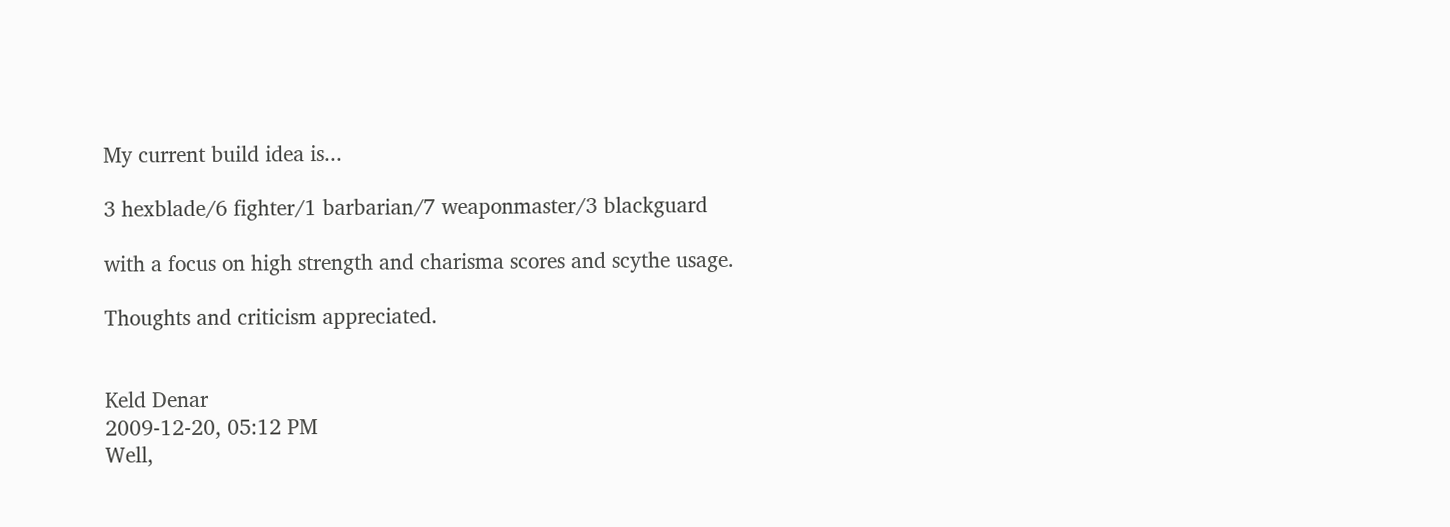My current build idea is...

3 hexblade/6 fighter/1 barbarian/7 weaponmaster/3 blackguard

with a focus on high strength and charisma scores and scythe usage.

Thoughts and criticism appreciated.


Keld Denar
2009-12-20, 05:12 PM
Well,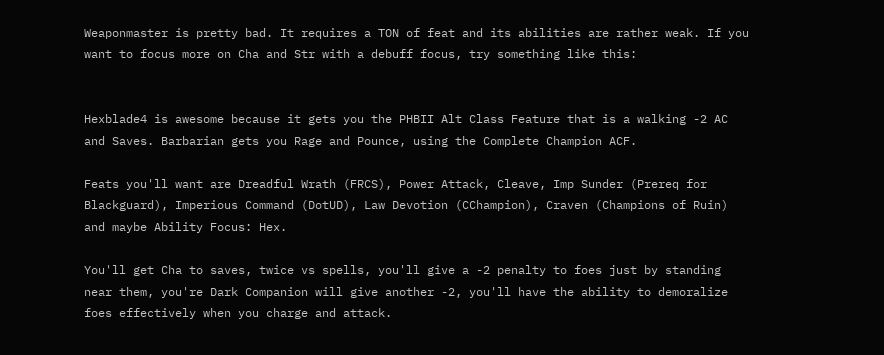Weaponmaster is pretty bad. It requires a TON of feat and its abilities are rather weak. If you want to focus more on Cha and Str with a debuff focus, try something like this:


Hexblade4 is awesome because it gets you the PHBII Alt Class Feature that is a walking -2 AC and Saves. Barbarian gets you Rage and Pounce, using the Complete Champion ACF.

Feats you'll want are Dreadful Wrath (FRCS), Power Attack, Cleave, Imp Sunder (Prereq for Blackguard), Imperious Command (DotUD), Law Devotion (CChampion), Craven (Champions of Ruin) and maybe Ability Focus: Hex.

You'll get Cha to saves, twice vs spells, you'll give a -2 penalty to foes just by standing near them, you're Dark Companion will give another -2, you'll have the ability to demoralize foes effectively when you charge and attack.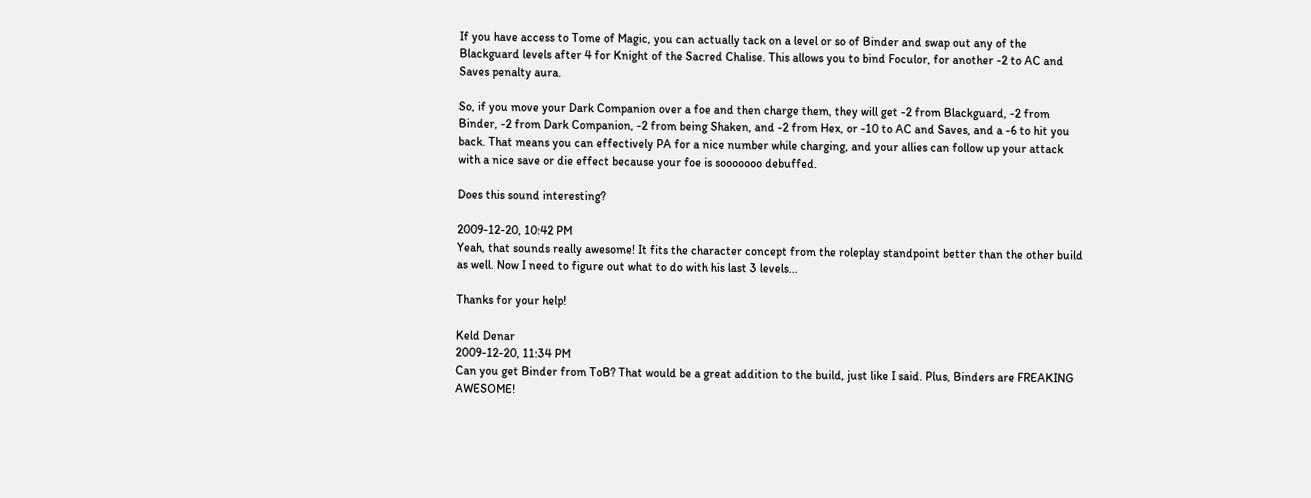If you have access to Tome of Magic, you can actually tack on a level or so of Binder and swap out any of the Blackguard levels after 4 for Knight of the Sacred Chalise. This allows you to bind Foculor, for another -2 to AC and Saves penalty aura.

So, if you move your Dark Companion over a foe and then charge them, they will get -2 from Blackguard, -2 from Binder, -2 from Dark Companion, -2 from being Shaken, and -2 from Hex, or -10 to AC and Saves, and a -6 to hit you back. That means you can effectively PA for a nice number while charging, and your allies can follow up your attack with a nice save or die effect because your foe is sooooooo debuffed.

Does this sound interesting?

2009-12-20, 10:42 PM
Yeah, that sounds really awesome! It fits the character concept from the roleplay standpoint better than the other build as well. Now I need to figure out what to do with his last 3 levels...

Thanks for your help!

Keld Denar
2009-12-20, 11:34 PM
Can you get Binder from ToB? That would be a great addition to the build, just like I said. Plus, Binders are FREAKING AWESOME!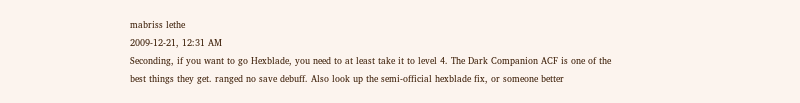mabriss lethe
2009-12-21, 12:31 AM
Seconding, if you want to go Hexblade, you need to at least take it to level 4. The Dark Companion ACF is one of the best things they get. ranged no save debuff. Also look up the semi-official hexblade fix, or someone better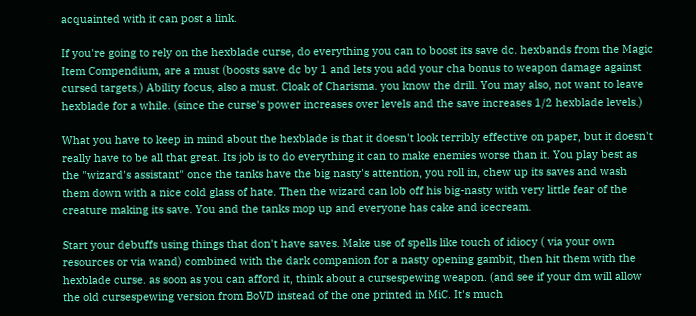acquainted with it can post a link.

If you're going to rely on the hexblade curse, do everything you can to boost its save dc. hexbands from the Magic Item Compendium, are a must (boosts save dc by 1 and lets you add your cha bonus to weapon damage against cursed targets.) Ability focus, also a must. Cloak of Charisma. you know the drill. You may also, not want to leave hexblade for a while. (since the curse's power increases over levels and the save increases 1/2 hexblade levels.)

What you have to keep in mind about the hexblade is that it doesn't look terribly effective on paper, but it doesn't really have to be all that great. Its job is to do everything it can to make enemies worse than it. You play best as the "wizard's assistant" once the tanks have the big nasty's attention, you roll in, chew up its saves and wash them down with a nice cold glass of hate. Then the wizard can lob off his big-nasty with very little fear of the creature making its save. You and the tanks mop up and everyone has cake and icecream.

Start your debuffs using things that don't have saves. Make use of spells like touch of idiocy ( via your own resources or via wand) combined with the dark companion for a nasty opening gambit, then hit them with the hexblade curse. as soon as you can afford it, think about a cursespewing weapon. (and see if your dm will allow the old cursespewing version from BoVD instead of the one printed in MiC. It's much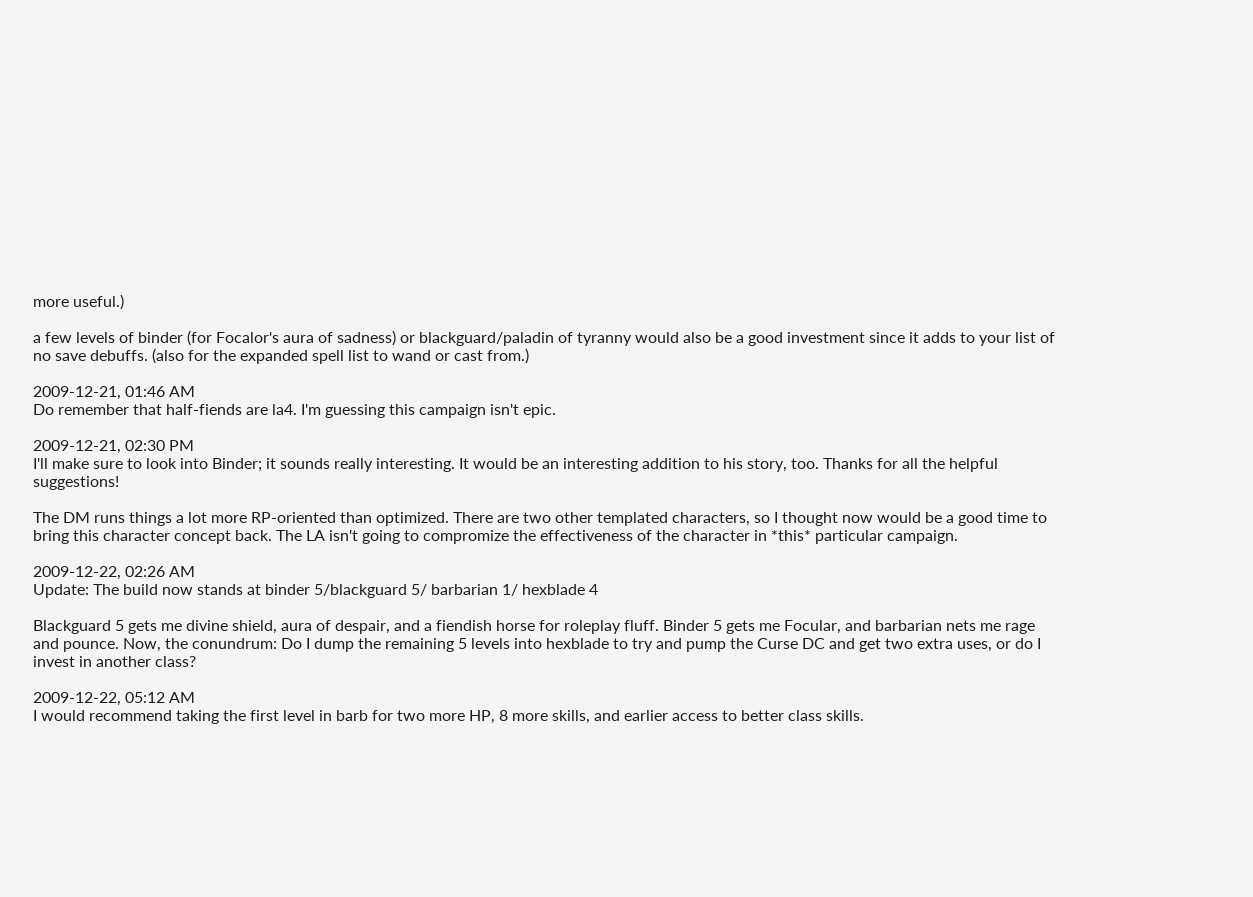more useful.)

a few levels of binder (for Focalor's aura of sadness) or blackguard/paladin of tyranny would also be a good investment since it adds to your list of no save debuffs. (also for the expanded spell list to wand or cast from.)

2009-12-21, 01:46 AM
Do remember that half-fiends are la4. I'm guessing this campaign isn't epic.

2009-12-21, 02:30 PM
I'll make sure to look into Binder; it sounds really interesting. It would be an interesting addition to his story, too. Thanks for all the helpful suggestions!

The DM runs things a lot more RP-oriented than optimized. There are two other templated characters, so I thought now would be a good time to bring this character concept back. The LA isn't going to compromize the effectiveness of the character in *this* particular campaign.

2009-12-22, 02:26 AM
Update: The build now stands at binder 5/blackguard 5/ barbarian 1/ hexblade 4

Blackguard 5 gets me divine shield, aura of despair, and a fiendish horse for roleplay fluff. Binder 5 gets me Focular, and barbarian nets me rage and pounce. Now, the conundrum: Do I dump the remaining 5 levels into hexblade to try and pump the Curse DC and get two extra uses, or do I invest in another class?

2009-12-22, 05:12 AM
I would recommend taking the first level in barb for two more HP, 8 more skills, and earlier access to better class skills.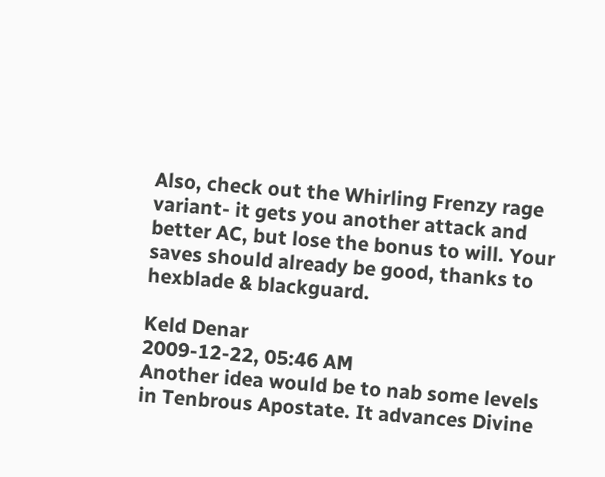Also, check out the Whirling Frenzy rage variant- it gets you another attack and better AC, but lose the bonus to will. Your saves should already be good, thanks to hexblade & blackguard.

Keld Denar
2009-12-22, 05:46 AM
Another idea would be to nab some levels in Tenbrous Apostate. It advances Divine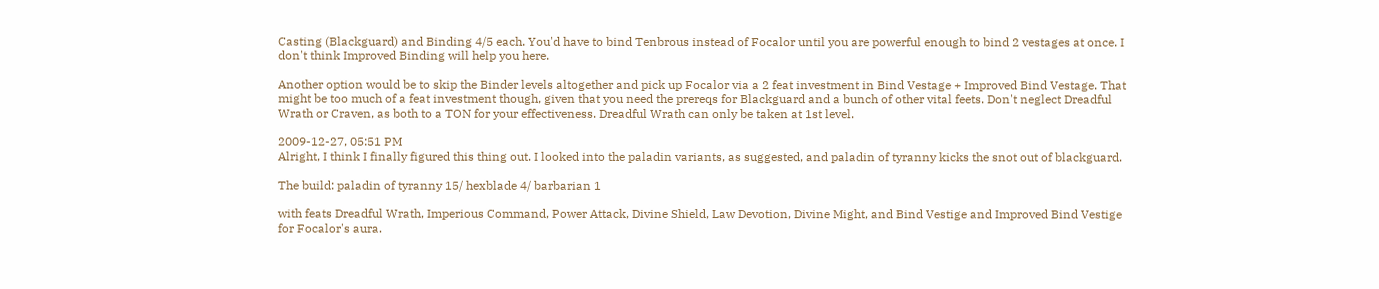Casting (Blackguard) and Binding 4/5 each. You'd have to bind Tenbrous instead of Focalor until you are powerful enough to bind 2 vestages at once. I don't think Improved Binding will help you here.

Another option would be to skip the Binder levels altogether and pick up Focalor via a 2 feat investment in Bind Vestage + Improved Bind Vestage. That might be too much of a feat investment though, given that you need the prereqs for Blackguard and a bunch of other vital feets. Don't neglect Dreadful Wrath or Craven, as both to a TON for your effectiveness. Dreadful Wrath can only be taken at 1st level.

2009-12-27, 05:51 PM
Alright, I think I finally figured this thing out. I looked into the paladin variants, as suggested, and paladin of tyranny kicks the snot out of blackguard.

The build: paladin of tyranny 15/ hexblade 4/ barbarian 1

with feats Dreadful Wrath, Imperious Command, Power Attack, Divine Shield, Law Devotion, Divine Might, and Bind Vestige and Improved Bind Vestige for Focalor's aura.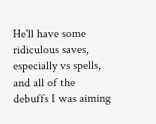He'll have some ridiculous saves, especially vs spells, and all of the debuffs I was aiming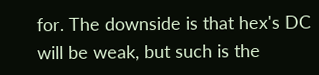for. The downside is that hex's DC will be weak, but such is the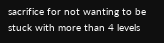sacrifice for not wanting to be stuck with more than 4 levels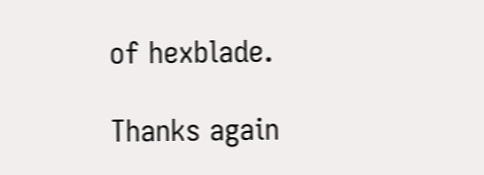of hexblade.

Thanks again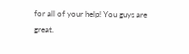for all of your help! You guys are great.